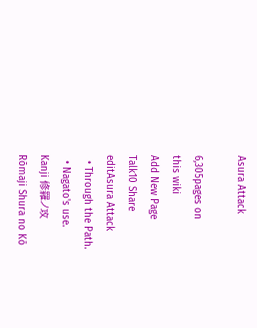Asura Attack

6,305pages on
this wiki
Add New Page
Talk10 Share
editAsura Attack
  • Through the Path.
  • Nagato's use.
Kanji 修羅ノ攻
Rōmaji Shura no Kō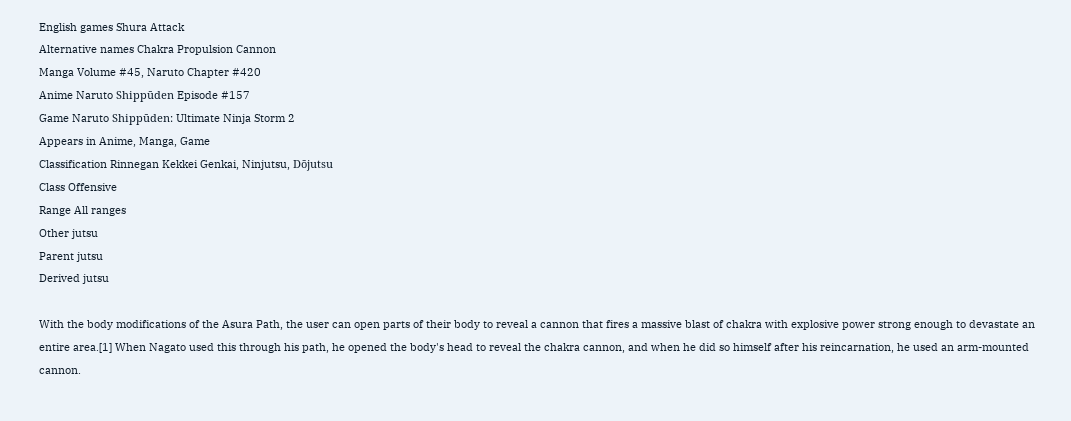English games Shura Attack
Alternative names Chakra Propulsion Cannon
Manga Volume #45, Naruto Chapter #420
Anime Naruto Shippūden Episode #157
Game Naruto Shippūden: Ultimate Ninja Storm 2
Appears in Anime, Manga, Game
Classification Rinnegan Kekkei Genkai, Ninjutsu, Dōjutsu
Class Offensive
Range All ranges
Other jutsu
Parent jutsu
Derived jutsu

With the body modifications of the Asura Path, the user can open parts of their body to reveal a cannon that fires a massive blast of chakra with explosive power strong enough to devastate an entire area.[1] When Nagato used this through his path, he opened the body's head to reveal the chakra cannon, and when he did so himself after his reincarnation, he used an arm-mounted cannon.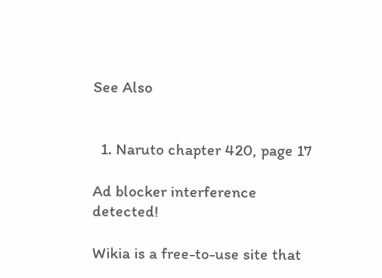See Also


  1. Naruto chapter 420, page 17

Ad blocker interference detected!

Wikia is a free-to-use site that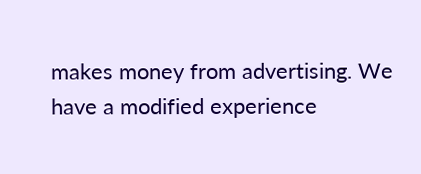makes money from advertising. We have a modified experience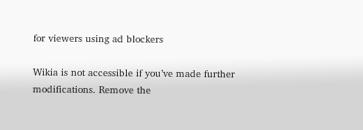for viewers using ad blockers

Wikia is not accessible if you’ve made further modifications. Remove the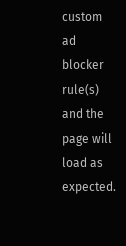custom ad blocker rule(s) and the page will load as expected.